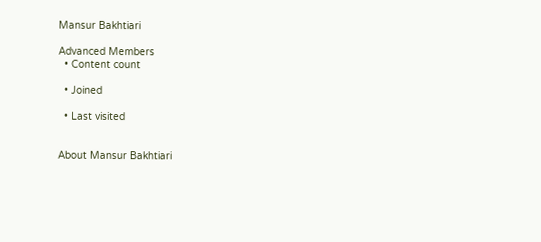Mansur Bakhtiari

Advanced Members
  • Content count

  • Joined

  • Last visited


About Mansur Bakhtiari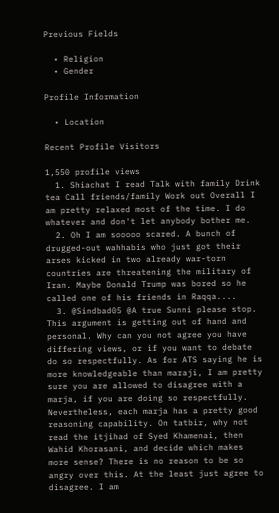Previous Fields

  • Religion
  • Gender

Profile Information

  • Location

Recent Profile Visitors

1,550 profile views
  1. Shiachat I read Talk with family Drink tea Call friends/family Work out Overall I am pretty relaxed most of the time. I do whatever and don't let anybody bother me.
  2. Oh I am sooooo scared. A bunch of drugged-out wahhabis who just got their arses kicked in two already war-torn countries are threatening the military of Iran. Maybe Donald Trump was bored so he called one of his friends in Raqqa....
  3. @Sindbad05 @A true Sunni please stop. This argument is getting out of hand and personal. Why can you not agree you have differing views, or if you want to debate do so respectfully. As for ATS saying he is more knowledgeable than maraji, I am pretty sure you are allowed to disagree with a marja, if you are doing so respectfully. Nevertheless, each marja has a pretty good reasoning capability. On tatbir, why not read the itjihad of Syed Khamenai, then Wahid Khorasani, and decide which makes more sense? There is no reason to be so angry over this. At the least just agree to disagree. I am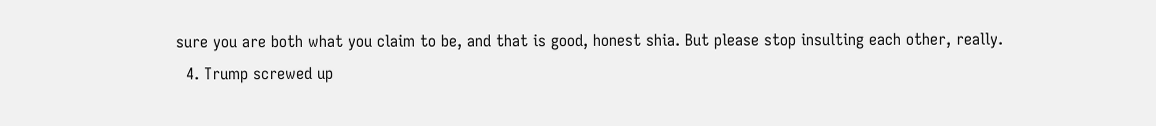sure you are both what you claim to be, and that is good, honest shia. But please stop insulting each other, really.
  4. Trump screwed up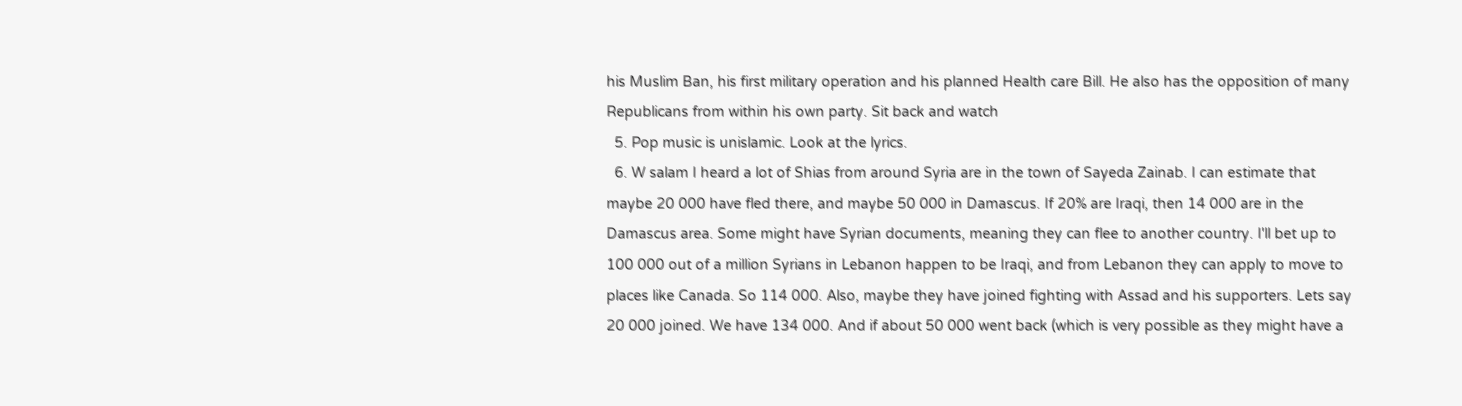his Muslim Ban, his first military operation and his planned Health care Bill. He also has the opposition of many Republicans from within his own party. Sit back and watch
  5. Pop music is unislamic. Look at the lyrics.
  6. W salam I heard a lot of Shias from around Syria are in the town of Sayeda Zainab. I can estimate that maybe 20 000 have fled there, and maybe 50 000 in Damascus. If 20% are Iraqi, then 14 000 are in the Damascus area. Some might have Syrian documents, meaning they can flee to another country. I'll bet up to 100 000 out of a million Syrians in Lebanon happen to be Iraqi, and from Lebanon they can apply to move to places like Canada. So 114 000. Also, maybe they have joined fighting with Assad and his supporters. Lets say 20 000 joined. We have 134 000. And if about 50 000 went back (which is very possible as they might have a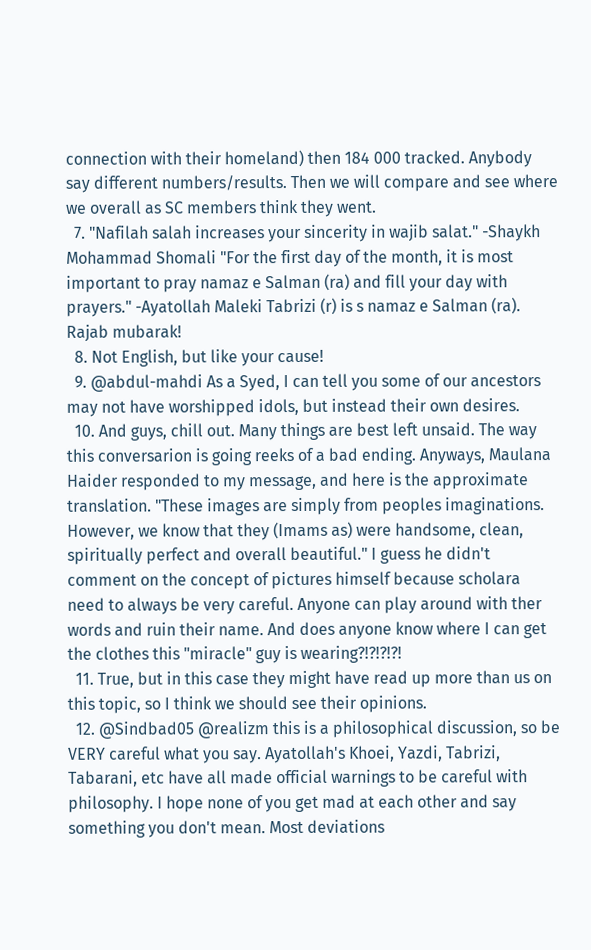connection with their homeland) then 184 000 tracked. Anybody say different numbers/results. Then we will compare and see where we overall as SC members think they went.
  7. "Nafilah salah increases your sincerity in wajib salat." -Shaykh Mohammad Shomali "For the first day of the month, it is most important to pray namaz e Salman (ra) and fill your day with prayers." -Ayatollah Maleki Tabrizi (r) is s namaz e Salman (ra). Rajab mubarak!
  8. Not English, but like your cause!
  9. @abdul-mahdi As a Syed, I can tell you some of our ancestors may not have worshipped idols, but instead their own desires.
  10. And guys, chill out. Many things are best left unsaid. The way this conversarion is going reeks of a bad ending. Anyways, Maulana Haider responded to my message, and here is the approximate translation. "These images are simply from peoples imaginations. However, we know that they (Imams as) were handsome, clean, spiritually perfect and overall beautiful." I guess he didn't comment on the concept of pictures himself because scholara need to always be very careful. Anyone can play around with ther words and ruin their name. And does anyone know where I can get the clothes this "miracle" guy is wearing?!?!?!?!
  11. True, but in this case they might have read up more than us on this topic, so I think we should see their opinions.
  12. @Sindbad05 @realizm this is a philosophical discussion, so be VERY careful what you say. Ayatollah's Khoei, Yazdi, Tabrizi, Tabarani, etc have all made official warnings to be careful with philosophy. I hope none of you get mad at each other and say something you don't mean. Most deviations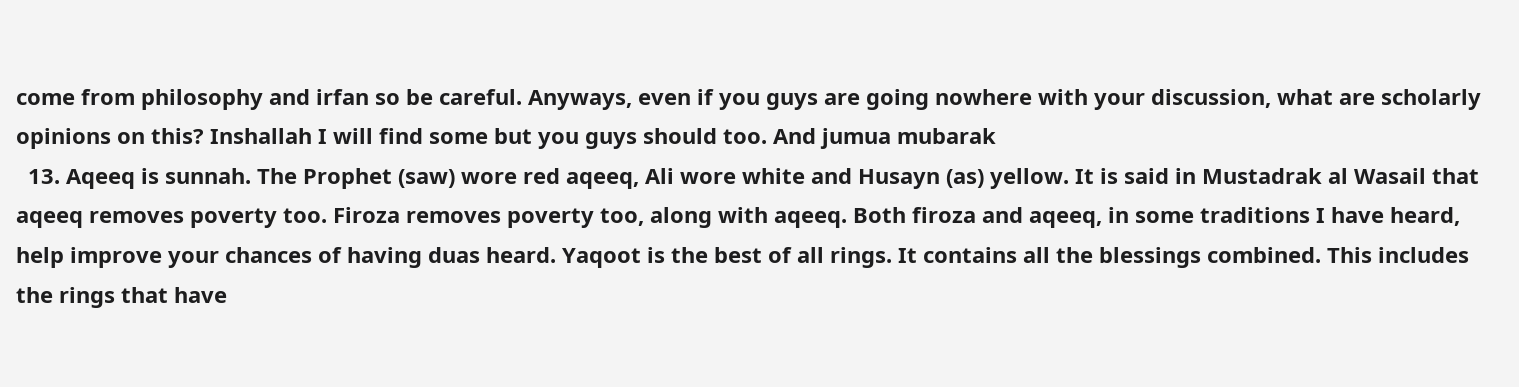come from philosophy and irfan so be careful. Anyways, even if you guys are going nowhere with your discussion, what are scholarly opinions on this? Inshallah I will find some but you guys should too. And jumua mubarak
  13. Aqeeq is sunnah. The Prophet (saw) wore red aqeeq, Ali wore white and Husayn (as) yellow. It is said in Mustadrak al Wasail that aqeeq removes poverty too. Firoza removes poverty too, along with aqeeq. Both firoza and aqeeq, in some traditions I have heard, help improve your chances of having duas heard. Yaqoot is the best of all rings. It contains all the blessings combined. This includes the rings that have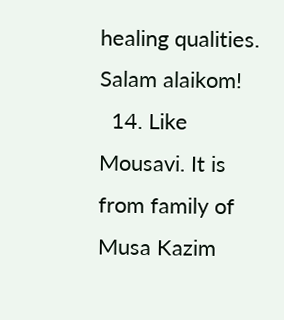healing qualities. Salam alaikom!
  14. Like Mousavi. It is from family of Musa Kazim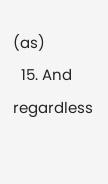(as)
  15. And regardless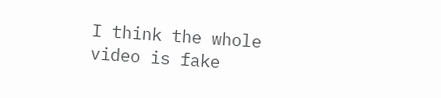I think the whole video is fake